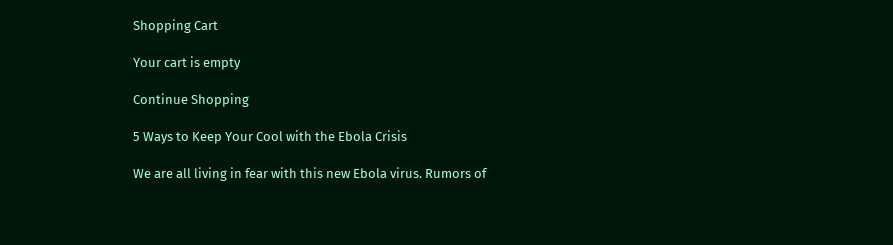Shopping Cart

Your cart is empty

Continue Shopping

5 Ways to Keep Your Cool with the Ebola Crisis

We are all living in fear with this new Ebola virus. Rumors of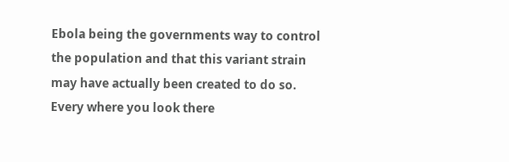Ebola being the governments way to control the population and that this variant strain may have actually been created to do so. Every where you look there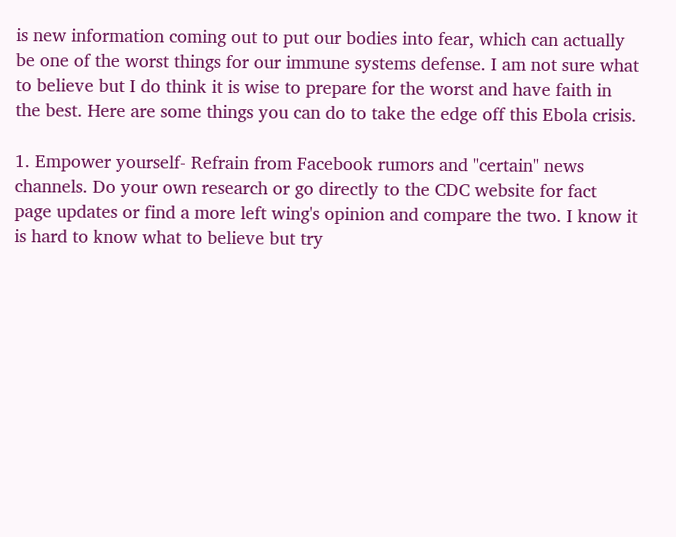is new information coming out to put our bodies into fear, which can actually be one of the worst things for our immune systems defense. I am not sure what to believe but I do think it is wise to prepare for the worst and have faith in the best. Here are some things you can do to take the edge off this Ebola crisis.

1. Empower yourself- Refrain from Facebook rumors and "certain" news channels. Do your own research or go directly to the CDC website for fact page updates or find a more left wing's opinion and compare the two. I know it is hard to know what to believe but try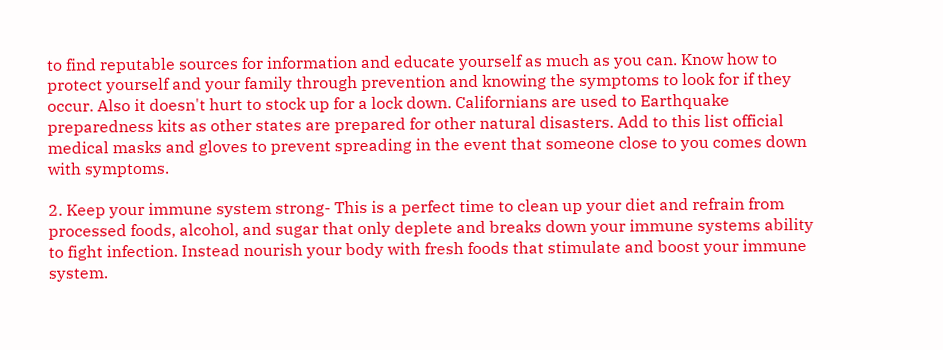to find reputable sources for information and educate yourself as much as you can. Know how to protect yourself and your family through prevention and knowing the symptoms to look for if they occur. Also it doesn't hurt to stock up for a lock down. Californians are used to Earthquake preparedness kits as other states are prepared for other natural disasters. Add to this list official medical masks and gloves to prevent spreading in the event that someone close to you comes down with symptoms.

2. Keep your immune system strong- This is a perfect time to clean up your diet and refrain from processed foods, alcohol, and sugar that only deplete and breaks down your immune systems ability to fight infection. Instead nourish your body with fresh foods that stimulate and boost your immune system.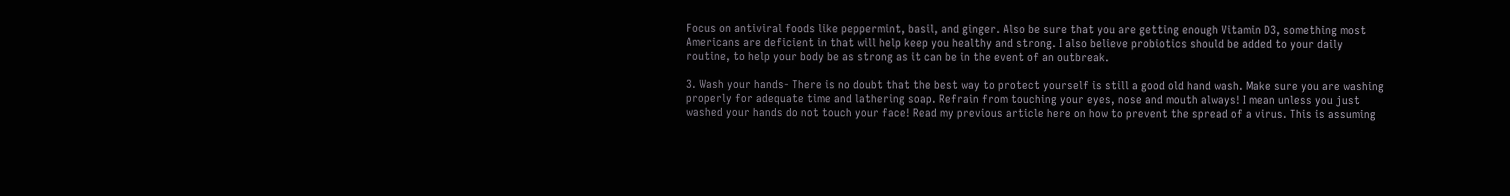Focus on antiviral foods like peppermint, basil, and ginger. Also be sure that you are getting enough Vitamin D3, something most Americans are deficient in that will help keep you healthy and strong. I also believe probiotics should be added to your daily routine, to help your body be as strong as it can be in the event of an outbreak.

3. Wash your hands- There is no doubt that the best way to protect yourself is still a good old hand wash. Make sure you are washing properly for adequate time and lathering soap. Refrain from touching your eyes, nose and mouth always! I mean unless you just washed your hands do not touch your face! Read my previous article here on how to prevent the spread of a virus. This is assuming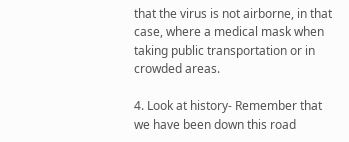that the virus is not airborne, in that case, where a medical mask when taking public transportation or in crowded areas.

4. Look at history- Remember that we have been down this road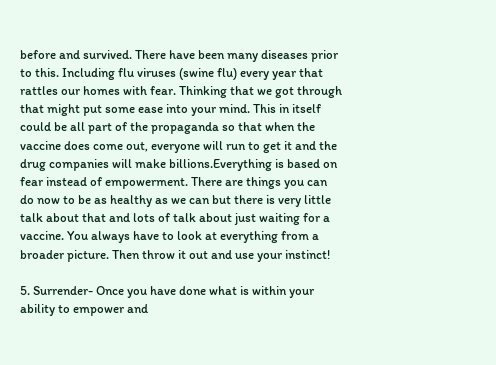before and survived. There have been many diseases prior to this. Including flu viruses (swine flu) every year that rattles our homes with fear. Thinking that we got through that might put some ease into your mind. This in itself could be all part of the propaganda so that when the vaccine does come out, everyone will run to get it and the drug companies will make billions.Everything is based on fear instead of empowerment. There are things you can do now to be as healthy as we can but there is very little talk about that and lots of talk about just waiting for a vaccine. You always have to look at everything from a broader picture. Then throw it out and use your instinct!

5. Surrender- Once you have done what is within your ability to empower and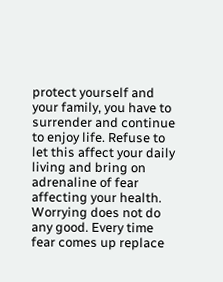protect yourself and your family, you have to surrender and continue to enjoy life. Refuse to let this affect your daily living and bring on adrenaline of fear affecting your health. Worrying does not do any good. Every time fear comes up replace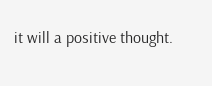it will a positive thought.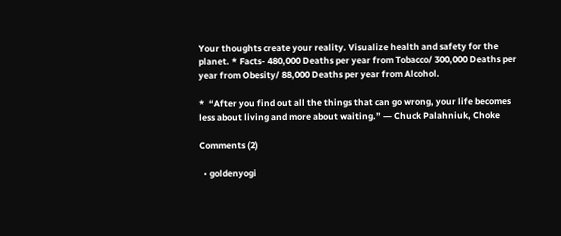Your thoughts create your reality. Visualize health and safety for the planet. * Facts- 480,000 Deaths per year from Tobacco/ 300,000 Deaths per year from Obesity/ 88,000 Deaths per year from Alcohol.

*  “After you find out all the things that can go wrong, your life becomes less about living and more about waiting.” ― Chuck Palahniuk, Choke

Comments (2)

  • goldenyogi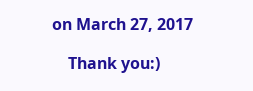on March 27, 2017

    Thank you:)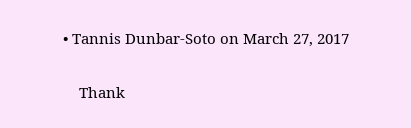• Tannis Dunbar-Soto on March 27, 2017

    Thank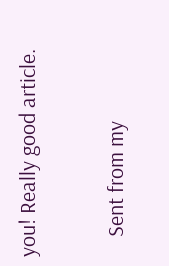you! Really good article.

    Sent from my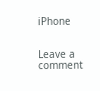iPhone


Leave a comment